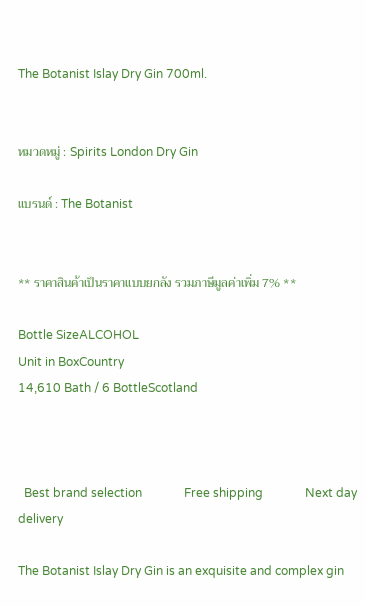The Botanist Islay Dry Gin 700ml.


หมวดหมู่ : Spirits London Dry Gin

แบรนด์ : The Botanist


** ราคาสินค้าเป็นราคาแบบยกลัง รวมภาษีมูลค่าเพิ่ม 7% **

Bottle SizeALCOHOL
Unit in BoxCountry
14,610 Bath / 6 BottleScotland



  Best brand selection              Free shipping              Next day delivery

The Botanist Islay Dry Gin is an exquisite and complex gin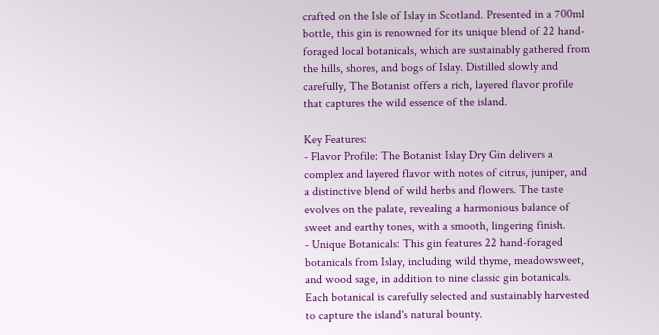crafted on the Isle of Islay in Scotland. Presented in a 700ml bottle, this gin is renowned for its unique blend of 22 hand-foraged local botanicals, which are sustainably gathered from the hills, shores, and bogs of Islay. Distilled slowly and carefully, The Botanist offers a rich, layered flavor profile that captures the wild essence of the island.

Key Features:
- Flavor Profile: The Botanist Islay Dry Gin delivers a complex and layered flavor with notes of citrus, juniper, and a distinctive blend of wild herbs and flowers. The taste evolves on the palate, revealing a harmonious balance of sweet and earthy tones, with a smooth, lingering finish.
- Unique Botanicals: This gin features 22 hand-foraged botanicals from Islay, including wild thyme, meadowsweet, and wood sage, in addition to nine classic gin botanicals. Each botanical is carefully selected and sustainably harvested to capture the island's natural bounty.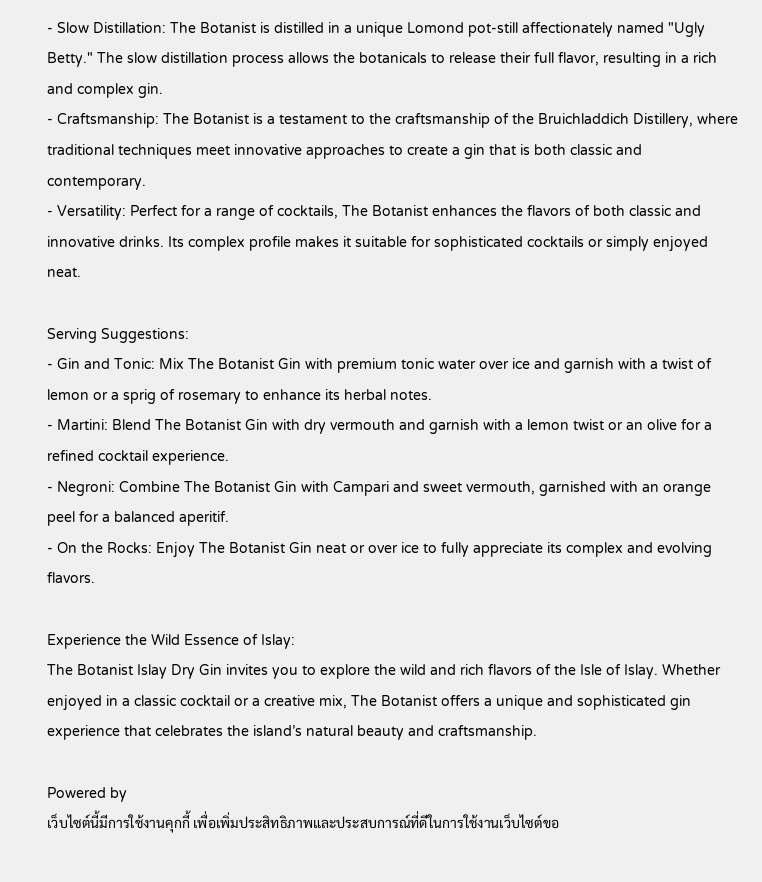- Slow Distillation: The Botanist is distilled in a unique Lomond pot-still affectionately named "Ugly Betty." The slow distillation process allows the botanicals to release their full flavor, resulting in a rich and complex gin.
- Craftsmanship: The Botanist is a testament to the craftsmanship of the Bruichladdich Distillery, where traditional techniques meet innovative approaches to create a gin that is both classic and contemporary.
- Versatility: Perfect for a range of cocktails, The Botanist enhances the flavors of both classic and innovative drinks. Its complex profile makes it suitable for sophisticated cocktails or simply enjoyed neat.

Serving Suggestions:
- Gin and Tonic: Mix The Botanist Gin with premium tonic water over ice and garnish with a twist of lemon or a sprig of rosemary to enhance its herbal notes.
- Martini: Blend The Botanist Gin with dry vermouth and garnish with a lemon twist or an olive for a refined cocktail experience.
- Negroni: Combine The Botanist Gin with Campari and sweet vermouth, garnished with an orange peel for a balanced aperitif.
- On the Rocks: Enjoy The Botanist Gin neat or over ice to fully appreciate its complex and evolving flavors.

Experience the Wild Essence of Islay:
The Botanist Islay Dry Gin invites you to explore the wild and rich flavors of the Isle of Islay. Whether enjoyed in a classic cocktail or a creative mix, The Botanist offers a unique and sophisticated gin experience that celebrates the island’s natural beauty and craftsmanship.

Powered by
เว็บไซต์นี้มีการใช้งานคุกกี้ เพื่อเพิ่มประสิทธิภาพและประสบการณ์ที่ดีในการใช้งานเว็บไซต์ขอ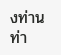งท่าน ท่า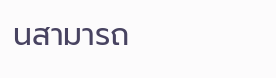นสามารถ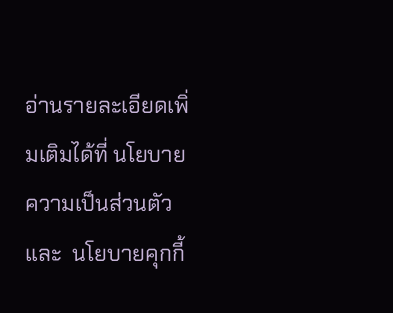อ่านรายละเอียดเพิ่มเติมได้ที่ นโยบายความเป็นส่วนตัว  และ  นโยบายคุกกี้